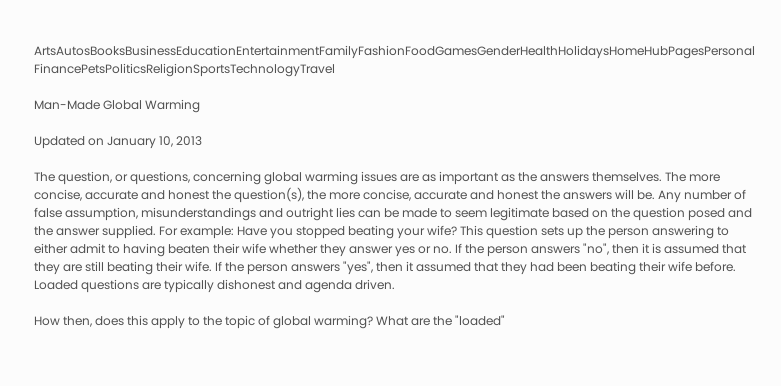ArtsAutosBooksBusinessEducationEntertainmentFamilyFashionFoodGamesGenderHealthHolidaysHomeHubPagesPersonal FinancePetsPoliticsReligionSportsTechnologyTravel

Man-Made Global Warming

Updated on January 10, 2013

The question, or questions, concerning global warming issues are as important as the answers themselves. The more concise, accurate and honest the question(s), the more concise, accurate and honest the answers will be. Any number of false assumption, misunderstandings and outright lies can be made to seem legitimate based on the question posed and the answer supplied. For example: Have you stopped beating your wife? This question sets up the person answering to either admit to having beaten their wife whether they answer yes or no. If the person answers "no", then it is assumed that they are still beating their wife. If the person answers "yes", then it assumed that they had been beating their wife before. Loaded questions are typically dishonest and agenda driven.

How then, does this apply to the topic of global warming? What are the "loaded"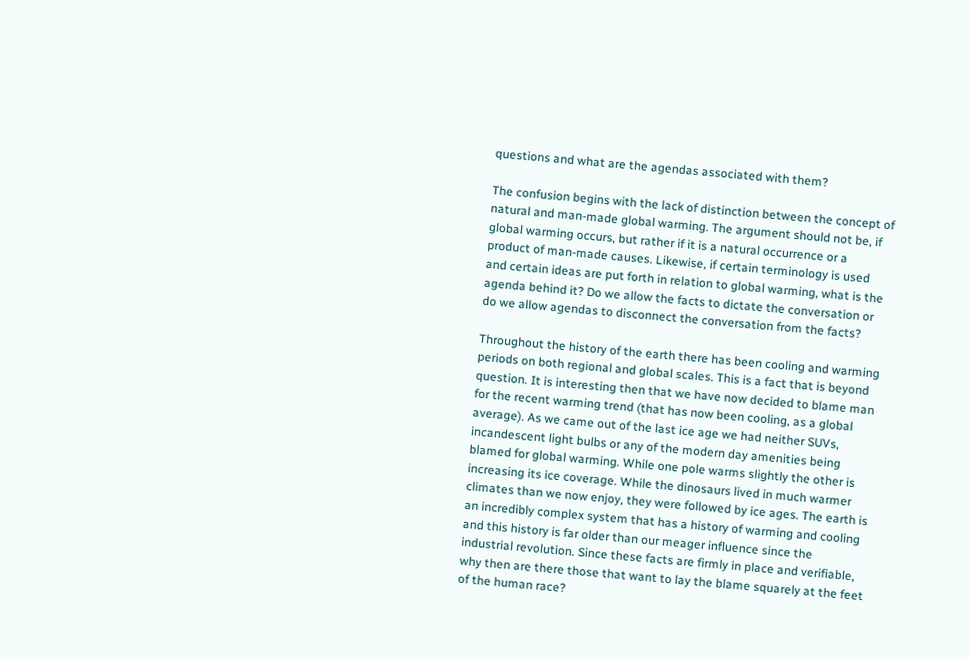questions and what are the agendas associated with them?

The confusion begins with the lack of distinction between the concept of natural and man-made global warming. The argument should not be, if global warming occurs, but rather if it is a natural occurrence or a product of man-made causes. Likewise, if certain terminology is used and certain ideas are put forth in relation to global warming, what is the agenda behind it? Do we allow the facts to dictate the conversation or do we allow agendas to disconnect the conversation from the facts?

Throughout the history of the earth there has been cooling and warming periods on both regional and global scales. This is a fact that is beyond question. It is interesting then that we have now decided to blame man for the recent warming trend (that has now been cooling, as a global average). As we came out of the last ice age we had neither SUVs, incandescent light bulbs or any of the modern day amenities being blamed for global warming. While one pole warms slightly the other is increasing its ice coverage. While the dinosaurs lived in much warmer climates than we now enjoy, they were followed by ice ages. The earth is an incredibly complex system that has a history of warming and cooling and this history is far older than our meager influence since the industrial revolution. Since these facts are firmly in place and verifiable, why then are there those that want to lay the blame squarely at the feet of the human race?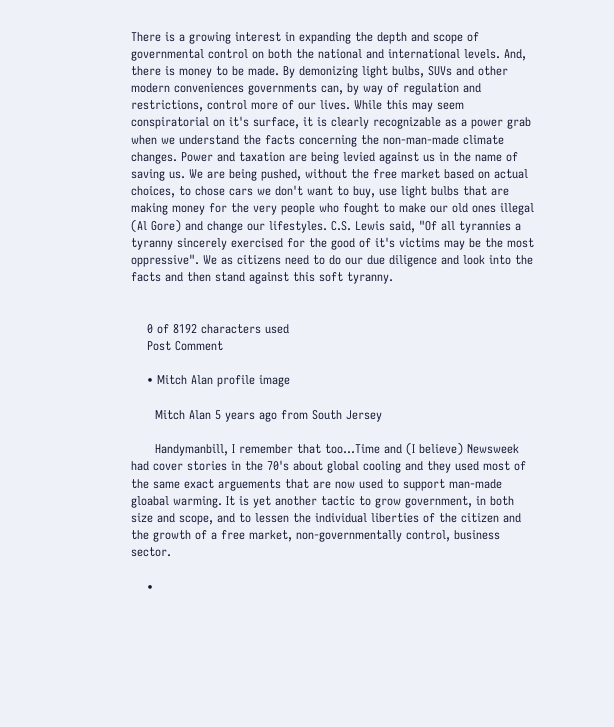There is a growing interest in expanding the depth and scope of governmental control on both the national and international levels. And, there is money to be made. By demonizing light bulbs, SUVs and other modern conveniences governments can, by way of regulation and restrictions, control more of our lives. While this may seem conspiratorial on it's surface, it is clearly recognizable as a power grab when we understand the facts concerning the non-man-made climate changes. Power and taxation are being levied against us in the name of saving us. We are being pushed, without the free market based on actual choices, to chose cars we don't want to buy, use light bulbs that are making money for the very people who fought to make our old ones illegal (Al Gore) and change our lifestyles. C.S. Lewis said, "Of all tyrannies a tyranny sincerely exercised for the good of it's victims may be the most oppressive". We as citizens need to do our due diligence and look into the facts and then stand against this soft tyranny.


    0 of 8192 characters used
    Post Comment

    • Mitch Alan profile image

      Mitch Alan 5 years ago from South Jersey

      Handymanbill, I remember that too...Time and (I believe) Newsweek had cover stories in the 70's about global cooling and they used most of the same exact arguements that are now used to support man-made gloabal warming. It is yet another tactic to grow government, in both size and scope, and to lessen the individual liberties of the citizen and the growth of a free market, non-governmentally control, business sector.

    •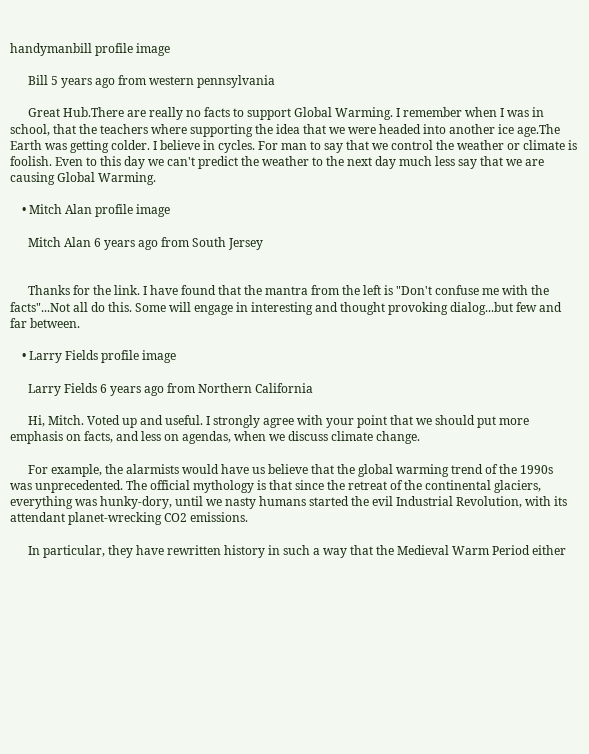handymanbill profile image

      Bill 5 years ago from western pennsylvania

      Great Hub.There are really no facts to support Global Warming. I remember when I was in school, that the teachers where supporting the idea that we were headed into another ice age.The Earth was getting colder. I believe in cycles. For man to say that we control the weather or climate is foolish. Even to this day we can't predict the weather to the next day much less say that we are causing Global Warming.

    • Mitch Alan profile image

      Mitch Alan 6 years ago from South Jersey


      Thanks for the link. I have found that the mantra from the left is "Don't confuse me with the facts"...Not all do this. Some will engage in interesting and thought provoking dialog...but few and far between.

    • Larry Fields profile image

      Larry Fields 6 years ago from Northern California

      Hi, Mitch. Voted up and useful. I strongly agree with your point that we should put more emphasis on facts, and less on agendas, when we discuss climate change.

      For example, the alarmists would have us believe that the global warming trend of the 1990s was unprecedented. The official mythology is that since the retreat of the continental glaciers, everything was hunky-dory, until we nasty humans started the evil Industrial Revolution, with its attendant planet-wrecking CO2 emissions.

      In particular, they have rewritten history in such a way that the Medieval Warm Period either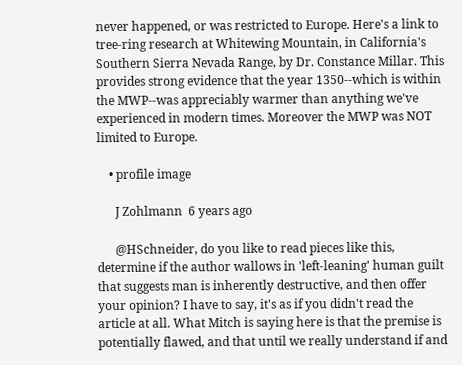never happened, or was restricted to Europe. Here's a link to tree-ring research at Whitewing Mountain, in California's Southern Sierra Nevada Range, by Dr. Constance Millar. This provides strong evidence that the year 1350--which is within the MWP--was appreciably warmer than anything we've experienced in modern times. Moreover the MWP was NOT limited to Europe.

    • profile image

      J Zohlmann  6 years ago

      @HSchneider, do you like to read pieces like this, determine if the author wallows in 'left-leaning' human guilt that suggests man is inherently destructive, and then offer your opinion? I have to say, it's as if you didn't read the article at all. What Mitch is saying here is that the premise is potentially flawed, and that until we really understand if and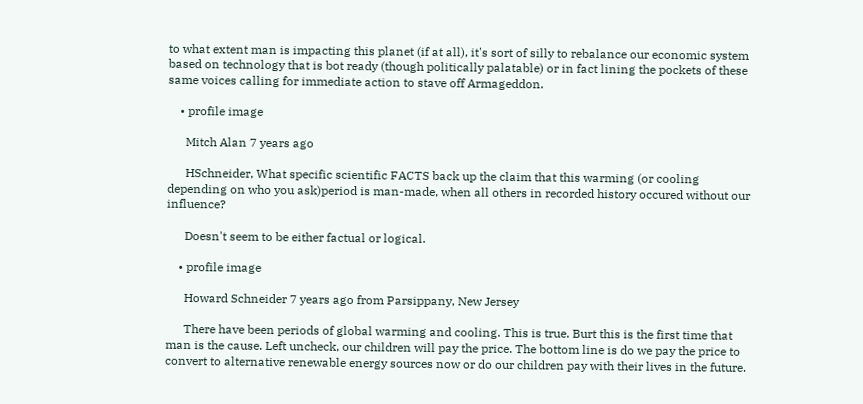to what extent man is impacting this planet (if at all), it's sort of silly to rebalance our economic system based on technology that is bot ready (though politically palatable) or in fact lining the pockets of these same voices calling for immediate action to stave off Armageddon.

    • profile image

      Mitch Alan 7 years ago

      HSchneider, What specific scientific FACTS back up the claim that this warming (or cooling depending on who you ask)period is man-made, when all others in recorded history occured without our influence?

      Doesn't seem to be either factual or logical.

    • profile image

      Howard Schneider 7 years ago from Parsippany, New Jersey

      There have been periods of global warming and cooling. This is true. Burt this is the first time that man is the cause. Left uncheck, our children will pay the price. The bottom line is do we pay the price to convert to alternative renewable energy sources now or do our children pay with their lives in the future.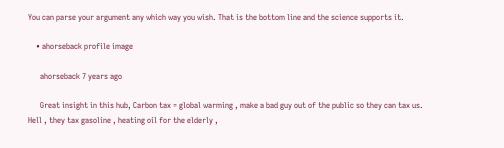You can parse your argument any which way you wish. That is the bottom line and the science supports it.

    • ahorseback profile image

      ahorseback 7 years ago

      Great insight in this hub, Carbon tax = global warming , make a bad guy out of the public so they can tax us. Hell , they tax gasoline , heating oil for the elderly ,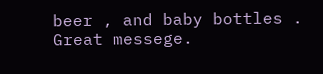beer , and baby bottles . Great messege.